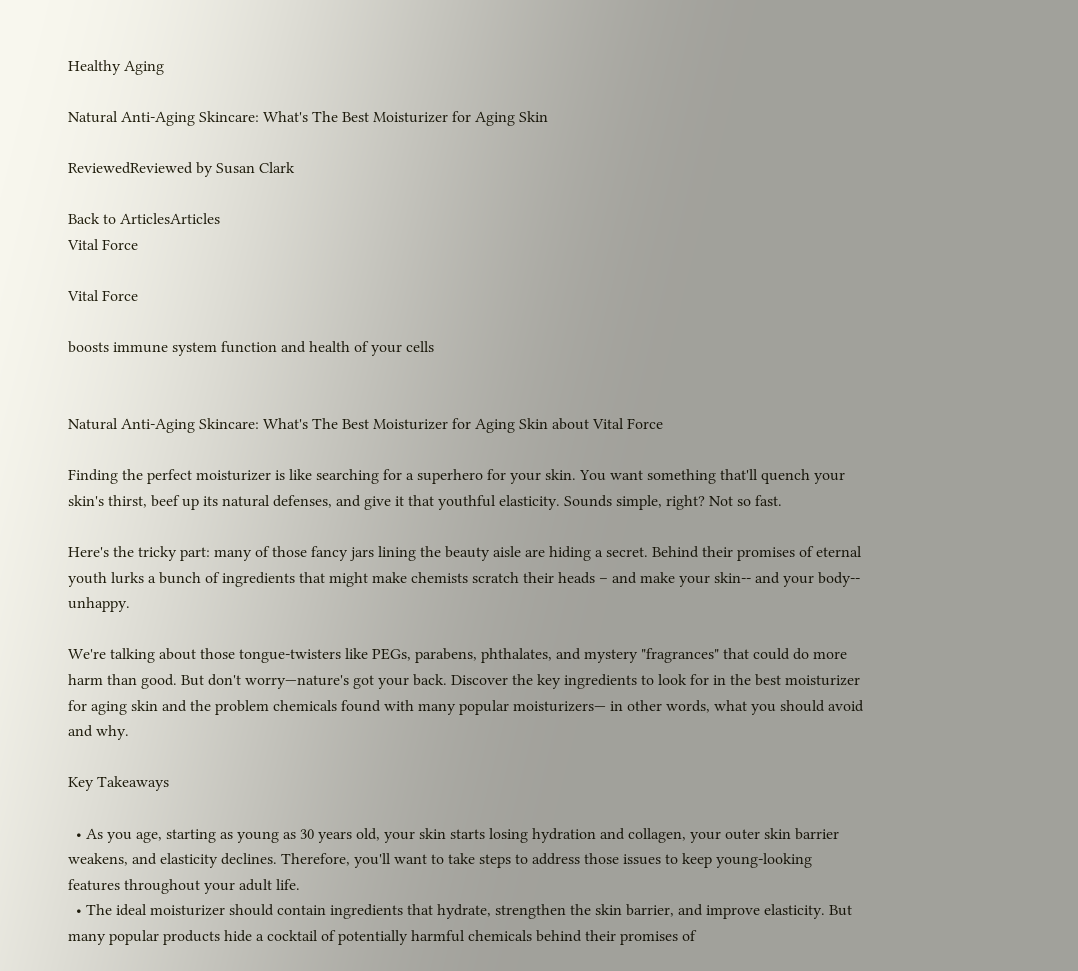Healthy Aging

Natural Anti-Aging Skincare: What's The Best Moisturizer for Aging Skin

ReviewedReviewed by Susan Clark

Back to ArticlesArticles
Vital Force

Vital Force

boosts immune system function and health of your cells


Natural Anti-Aging Skincare: What's The Best Moisturizer for Aging Skin about Vital Force

Finding the perfect moisturizer is like searching for a superhero for your skin. You want something that'll quench your skin's thirst, beef up its natural defenses, and give it that youthful elasticity. Sounds simple, right? Not so fast.

Here's the tricky part: many of those fancy jars lining the beauty aisle are hiding a secret. Behind their promises of eternal youth lurks a bunch of ingredients that might make chemists scratch their heads – and make your skin-- and your body-- unhappy.

We're talking about those tongue-twisters like PEGs, parabens, phthalates, and mystery "fragrances" that could do more harm than good. But don't worry—nature's got your back. Discover the key ingredients to look for in the best moisturizer for aging skin and the problem chemicals found with many popular moisturizers— in other words, what you should avoid and why.

Key Takeaways

  • As you age, starting as young as 30 years old, your skin starts losing hydration and collagen, your outer skin barrier weakens, and elasticity declines. Therefore, you'll want to take steps to address those issues to keep young-looking features throughout your adult life.
  • The ideal moisturizer should contain ingredients that hydrate, strengthen the skin barrier, and improve elasticity. But many popular products hide a cocktail of potentially harmful chemicals behind their promises of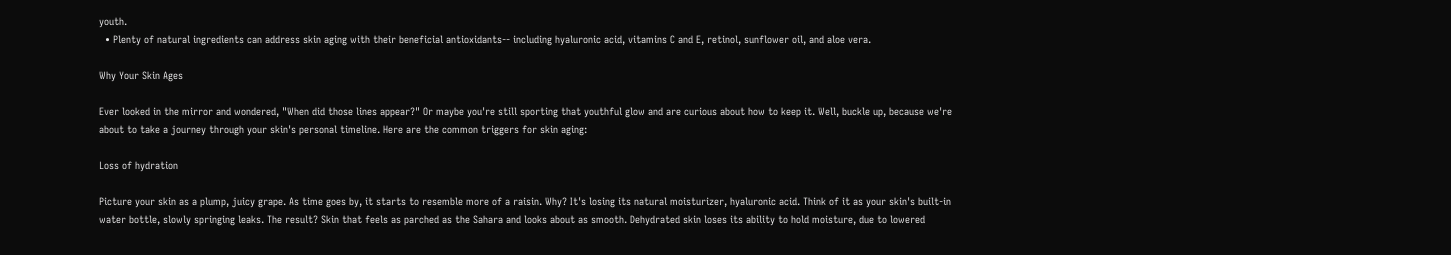youth.
  • Plenty of natural ingredients can address skin aging with their beneficial antioxidants-- including hyaluronic acid, vitamins C and E, retinol, sunflower oil, and aloe vera.

Why Your Skin Ages

Ever looked in the mirror and wondered, "When did those lines appear?" Or maybe you're still sporting that youthful glow and are curious about how to keep it. Well, buckle up, because we're about to take a journey through your skin's personal timeline. Here are the common triggers for skin aging:

Loss of hydration

Picture your skin as a plump, juicy grape. As time goes by, it starts to resemble more of a raisin. Why? It's losing its natural moisturizer, hyaluronic acid. Think of it as your skin's built-in water bottle, slowly springing leaks. The result? Skin that feels as parched as the Sahara and looks about as smooth. Dehydrated skin loses its ability to hold moisture, due to lowered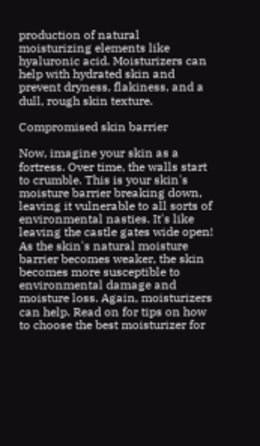production of natural moisturizing elements like hyaluronic acid. Moisturizers can help with hydrated skin and prevent dryness, flakiness, and a dull, rough skin texture.

Compromised skin barrier

Now, imagine your skin as a fortress. Over time, the walls start to crumble. This is your skin's moisture barrier breaking down, leaving it vulnerable to all sorts of environmental nasties. It's like leaving the castle gates wide open! As the skin's natural moisture barrier becomes weaker, the skin becomes more susceptible to environmental damage and moisture loss. Again, moisturizers can help. Read on for tips on how to choose the best moisturizer for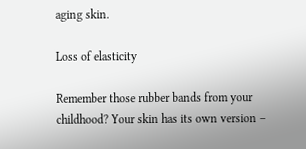aging skin.

Loss of elasticity

Remember those rubber bands from your childhood? Your skin has its own version –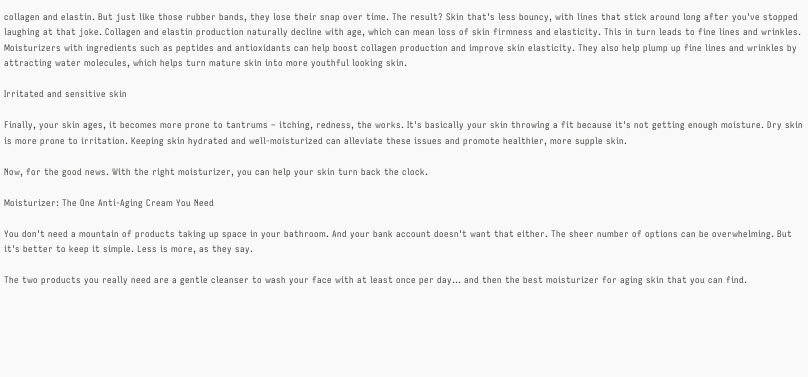collagen and elastin. But just like those rubber bands, they lose their snap over time. The result? Skin that's less bouncy, with lines that stick around long after you've stopped laughing at that joke. Collagen and elastin production naturally decline with age, which can mean loss of skin firmness and elasticity. This in turn leads to fine lines and wrinkles. Moisturizers with ingredients such as peptides and antioxidants can help boost collagen production and improve skin elasticity. They also help plump up fine lines and wrinkles by attracting water molecules, which helps turn mature skin into more youthful looking skin.

Irritated and sensitive skin

Finally, your skin ages, it becomes more prone to tantrums – itching, redness, the works. It's basically your skin throwing a fit because it's not getting enough moisture. Dry skin is more prone to irritation. Keeping skin hydrated and well-moisturized can alleviate these issues and promote healthier, more supple skin.

Now, for the good news. With the right moisturizer, you can help your skin turn back the clock.

Moisturizer: The One Anti-Aging Cream You Need

You don't need a mountain of products taking up space in your bathroom. And your bank account doesn't want that either. The sheer number of options can be overwhelming. But it's better to keep it simple. Less is more, as they say.

The two products you really need are a gentle cleanser to wash your face with at least once per day... and then the best moisturizer for aging skin that you can find.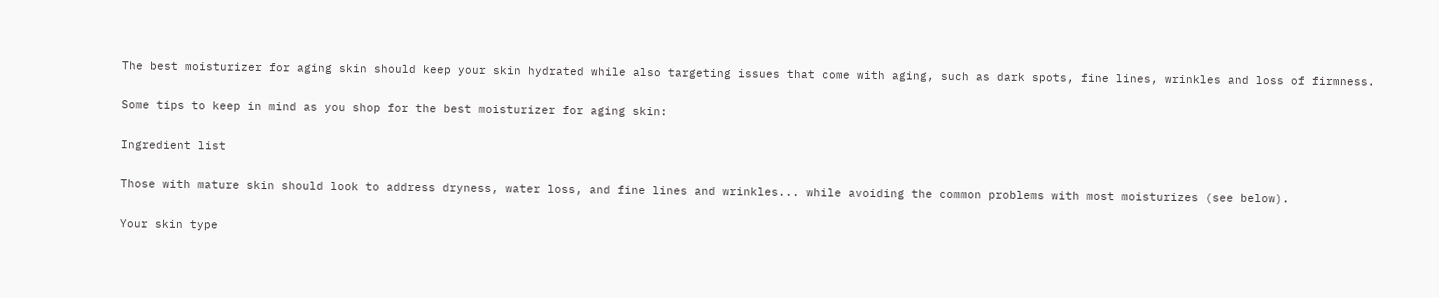The best moisturizer for aging skin should keep your skin hydrated while also targeting issues that come with aging, such as dark spots, fine lines, wrinkles and loss of firmness.

Some tips to keep in mind as you shop for the best moisturizer for aging skin:

Ingredient list

Those with mature skin should look to address dryness, water loss, and fine lines and wrinkles... while avoiding the common problems with most moisturizes (see below).

Your skin type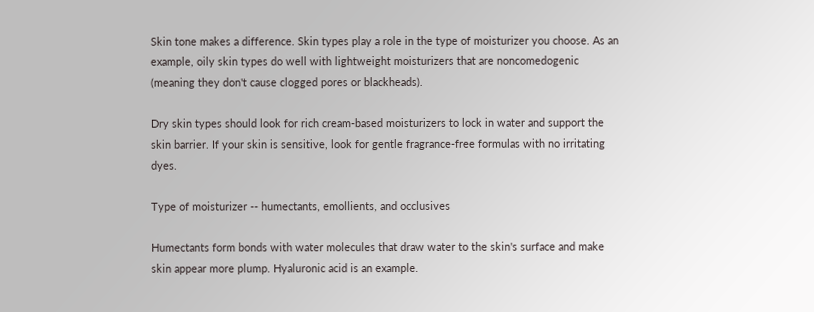Skin tone makes a difference. Skin types play a role in the type of moisturizer you choose. As an example, oily skin types do well with lightweight moisturizers that are noncomedogenic (meaning they don't cause clogged pores or blackheads).

Dry skin types should look for rich cream-based moisturizers to lock in water and support the skin barrier. If your skin is sensitive, look for gentle fragrance-free formulas with no irritating dyes.

Type of moisturizer -- humectants, emollients, and occlusives

Humectants form bonds with water molecules that draw water to the skin's surface and make skin appear more plump. Hyaluronic acid is an example.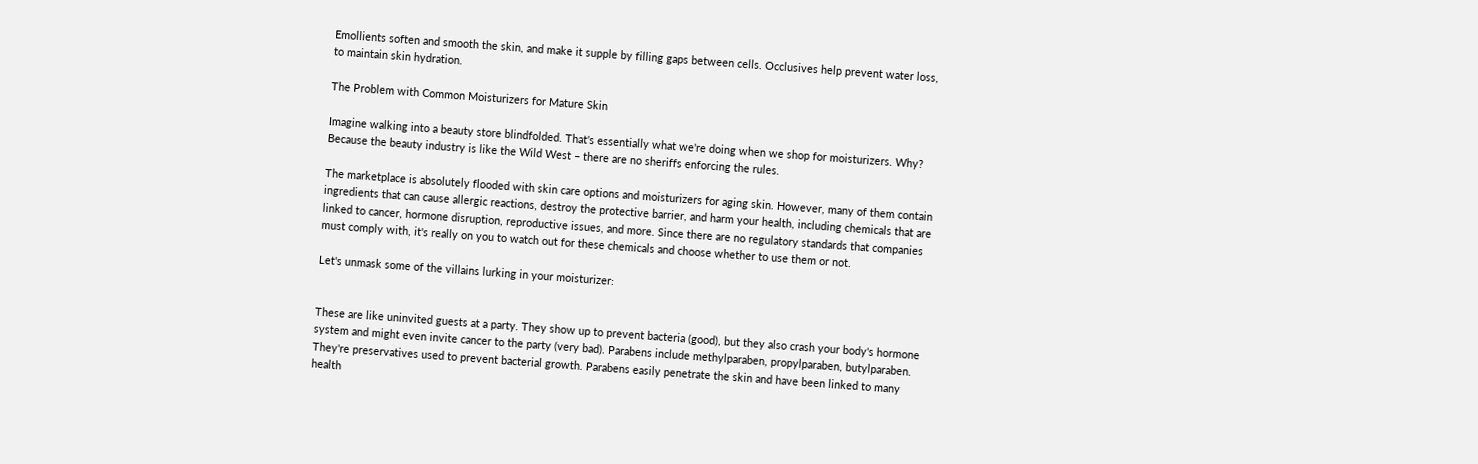Emollients soften and smooth the skin, and make it supple by filling gaps between cells. Occlusives help prevent water loss, to maintain skin hydration.

The Problem with Common Moisturizers for Mature Skin

Imagine walking into a beauty store blindfolded. That's essentially what we're doing when we shop for moisturizers. Why? Because the beauty industry is like the Wild West – there are no sheriffs enforcing the rules.

The marketplace is absolutely flooded with skin care options and moisturizers for aging skin. However, many of them contain ingredients that can cause allergic reactions, destroy the protective barrier, and harm your health, including chemicals that are linked to cancer, hormone disruption, reproductive issues, and more. Since there are no regulatory standards that companies must comply with, it's really on you to watch out for these chemicals and choose whether to use them or not.

Let's unmask some of the villains lurking in your moisturizer:


These are like uninvited guests at a party. They show up to prevent bacteria (good), but they also crash your body's hormone system and might even invite cancer to the party (very bad). Parabens include methylparaben, propylparaben, butylparaben. They're preservatives used to prevent bacterial growth. Parabens easily penetrate the skin and have been linked to many health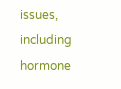issues, including hormone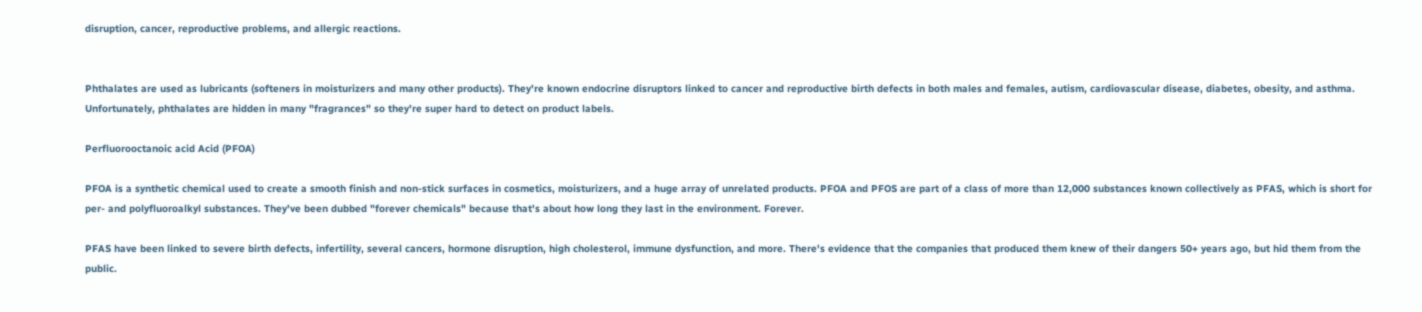disruption, cancer, reproductive problems, and allergic reactions.


Phthalates are used as lubricants (softeners in moisturizers and many other products). They're known endocrine disruptors linked to cancer and reproductive birth defects in both males and females, autism, cardiovascular disease, diabetes, obesity, and asthma. Unfortunately, phthalates are hidden in many "fragrances" so they're super hard to detect on product labels.

Perfluorooctanoic acid Acid (PFOA)

PFOA is a synthetic chemical used to create a smooth finish and non-stick surfaces in cosmetics, moisturizers, and a huge array of unrelated products. PFOA and PFOS are part of a class of more than 12,000 substances known collectively as PFAS, which is short for per- and polyfluoroalkyl substances. They've been dubbed "forever chemicals" because that's about how long they last in the environment. Forever.

PFAS have been linked to severe birth defects, infertility, several cancers, hormone disruption, high cholesterol, immune dysfunction, and more. There's evidence that the companies that produced them knew of their dangers 50+ years ago, but hid them from the public.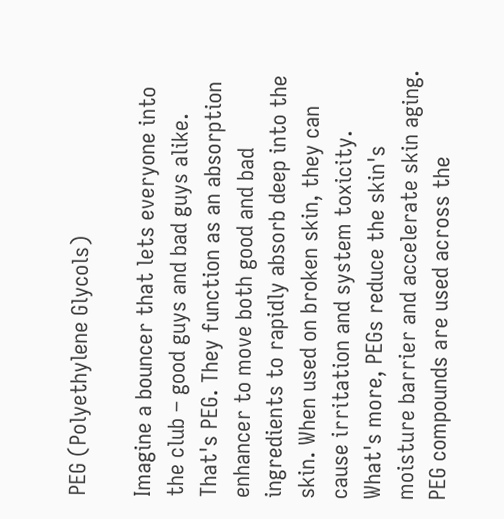PEG (Polyethylene Glycols)

Imagine a bouncer that lets everyone into the club – good guys and bad guys alike. That's PEG. They function as an absorption enhancer to move both good and bad ingredients to rapidly absorb deep into the skin. When used on broken skin, they can cause irritation and system toxicity. What's more, PEGs reduce the skin's moisture barrier and accelerate skin aging. PEG compounds are used across the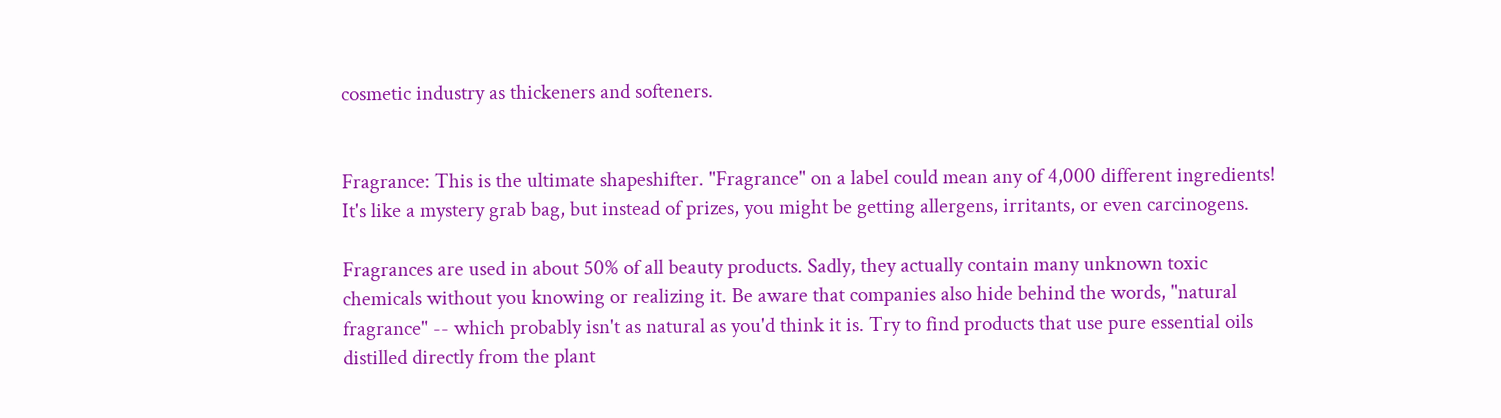cosmetic industry as thickeners and softeners.


Fragrance: This is the ultimate shapeshifter. "Fragrance" on a label could mean any of 4,000 different ingredients! It's like a mystery grab bag, but instead of prizes, you might be getting allergens, irritants, or even carcinogens.

Fragrances are used in about 50% of all beauty products. Sadly, they actually contain many unknown toxic chemicals without you knowing or realizing it. Be aware that companies also hide behind the words, "natural fragrance" -- which probably isn't as natural as you'd think it is. Try to find products that use pure essential oils distilled directly from the plant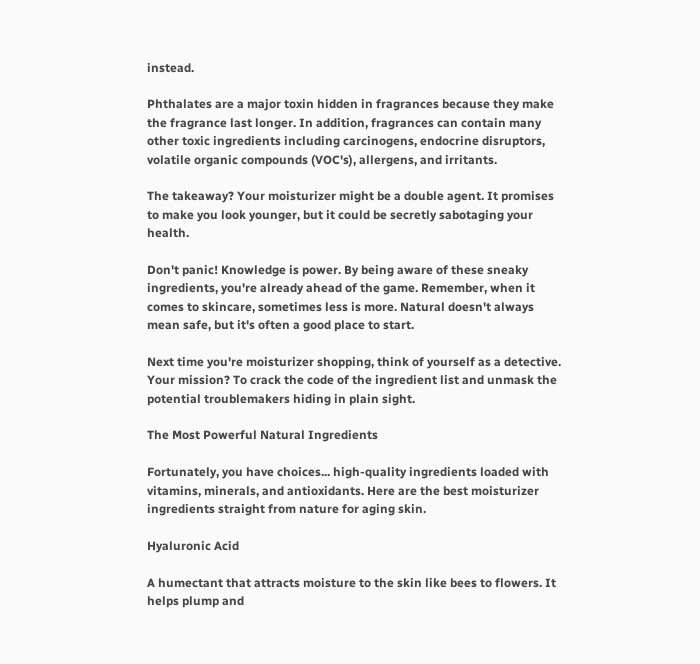instead.

Phthalates are a major toxin hidden in fragrances because they make the fragrance last longer. In addition, fragrances can contain many other toxic ingredients including carcinogens, endocrine disruptors, volatile organic compounds (VOC's), allergens, and irritants.

The takeaway? Your moisturizer might be a double agent. It promises to make you look younger, but it could be secretly sabotaging your health.

Don't panic! Knowledge is power. By being aware of these sneaky ingredients, you're already ahead of the game. Remember, when it comes to skincare, sometimes less is more. Natural doesn't always mean safe, but it's often a good place to start.

Next time you're moisturizer shopping, think of yourself as a detective. Your mission? To crack the code of the ingredient list and unmask the potential troublemakers hiding in plain sight.

The Most Powerful Natural Ingredients

Fortunately, you have choices... high-quality ingredients loaded with vitamins, minerals, and antioxidants. Here are the best moisturizer ingredients straight from nature for aging skin.

Hyaluronic Acid

A humectant that attracts moisture to the skin like bees to flowers. It helps plump and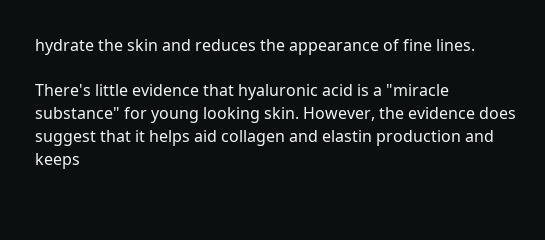hydrate the skin and reduces the appearance of fine lines.

There's little evidence that hyaluronic acid is a "miracle substance" for young looking skin. However, the evidence does suggest that it helps aid collagen and elastin production and keeps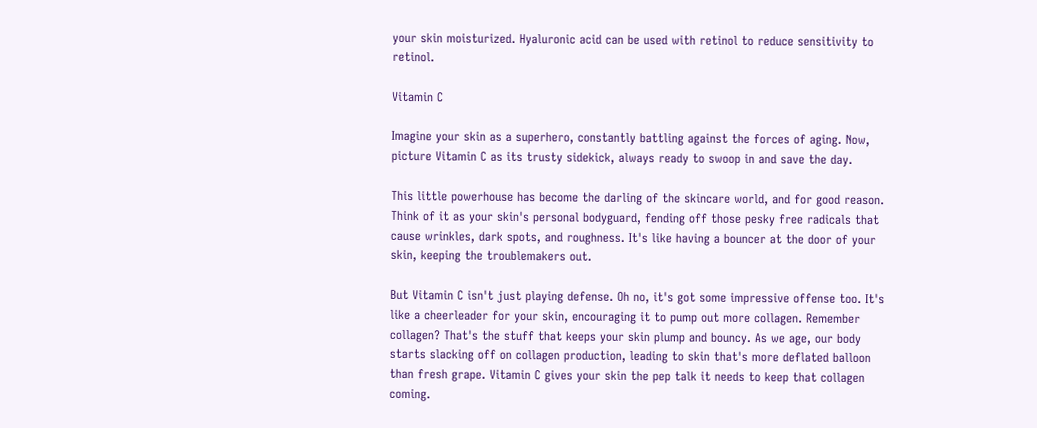your skin moisturized. Hyaluronic acid can be used with retinol to reduce sensitivity to retinol.

Vitamin C

Imagine your skin as a superhero, constantly battling against the forces of aging. Now, picture Vitamin C as its trusty sidekick, always ready to swoop in and save the day.

This little powerhouse has become the darling of the skincare world, and for good reason. Think of it as your skin's personal bodyguard, fending off those pesky free radicals that cause wrinkles, dark spots, and roughness. It's like having a bouncer at the door of your skin, keeping the troublemakers out.

But Vitamin C isn't just playing defense. Oh no, it's got some impressive offense too. It's like a cheerleader for your skin, encouraging it to pump out more collagen. Remember collagen? That's the stuff that keeps your skin plump and bouncy. As we age, our body starts slacking off on collagen production, leading to skin that's more deflated balloon than fresh grape. Vitamin C gives your skin the pep talk it needs to keep that collagen coming.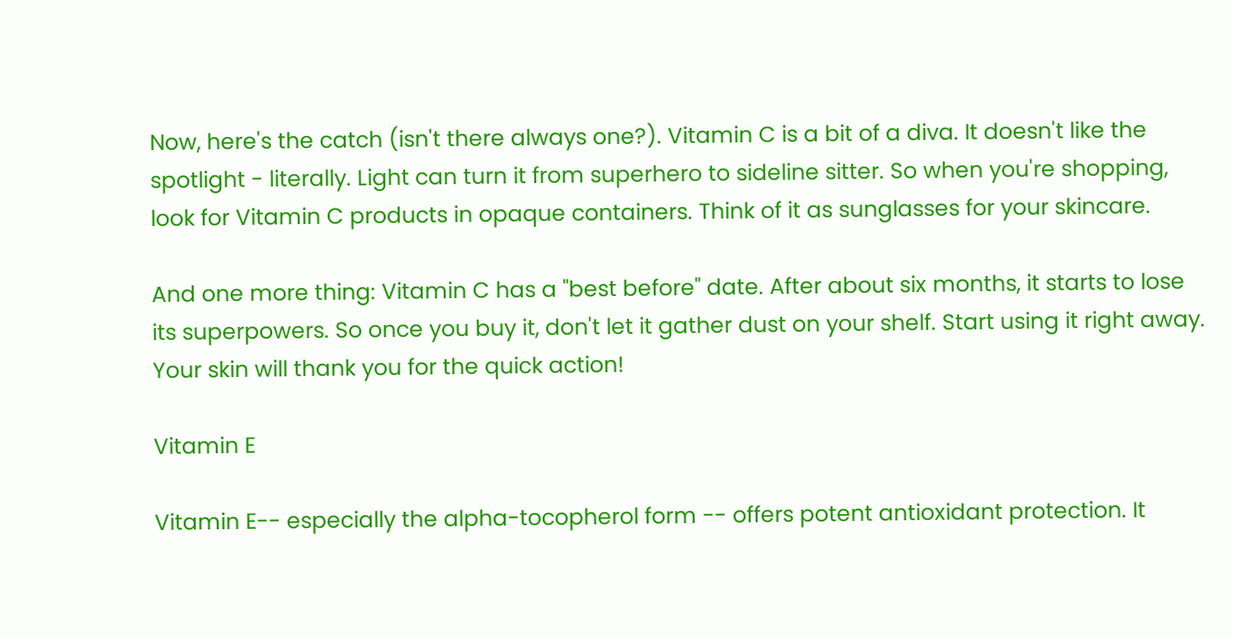Now, here's the catch (isn't there always one?). Vitamin C is a bit of a diva. It doesn't like the spotlight - literally. Light can turn it from superhero to sideline sitter. So when you're shopping, look for Vitamin C products in opaque containers. Think of it as sunglasses for your skincare.

And one more thing: Vitamin C has a "best before" date. After about six months, it starts to lose its superpowers. So once you buy it, don't let it gather dust on your shelf. Start using it right away. Your skin will thank you for the quick action!

Vitamin E

Vitamin E-- especially the alpha-tocopherol form -- offers potent antioxidant protection. It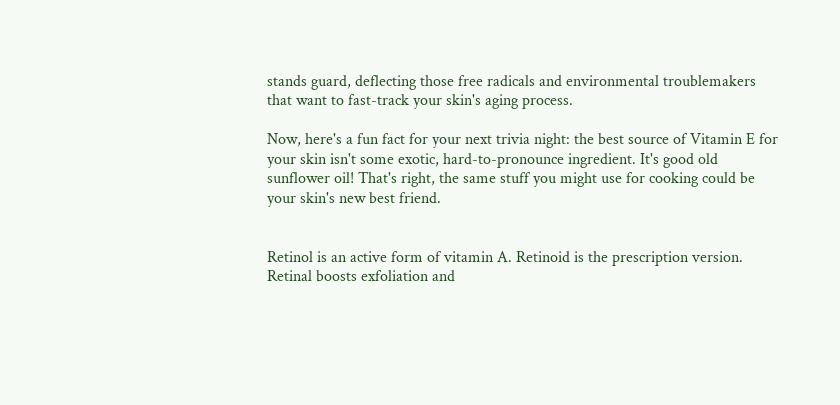stands guard, deflecting those free radicals and environmental troublemakers that want to fast-track your skin's aging process.

Now, here's a fun fact for your next trivia night: the best source of Vitamin E for your skin isn't some exotic, hard-to-pronounce ingredient. It's good old sunflower oil! That's right, the same stuff you might use for cooking could be your skin's new best friend.


Retinol is an active form of vitamin A. Retinoid is the prescription version. Retinal boosts exfoliation and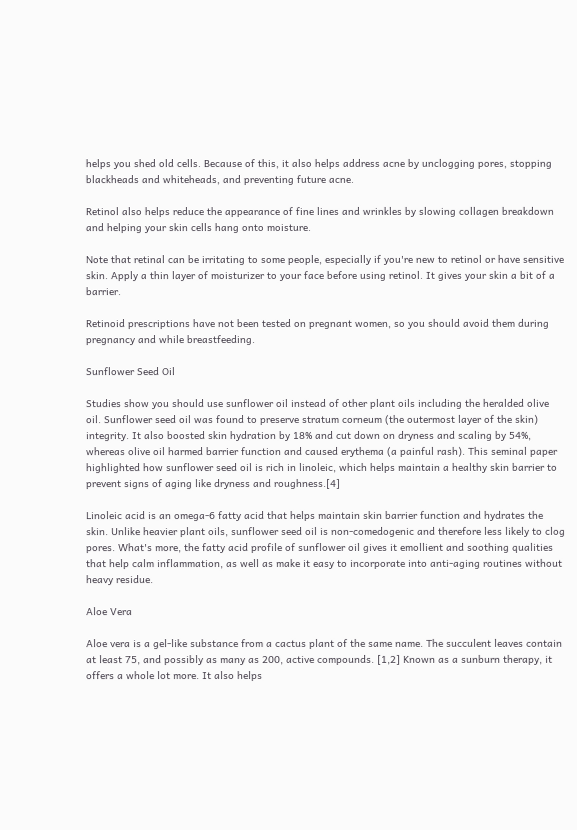helps you shed old cells. Because of this, it also helps address acne by unclogging pores, stopping blackheads and whiteheads, and preventing future acne.

Retinol also helps reduce the appearance of fine lines and wrinkles by slowing collagen breakdown and helping your skin cells hang onto moisture.

Note that retinal can be irritating to some people, especially if you're new to retinol or have sensitive skin. Apply a thin layer of moisturizer to your face before using retinol. It gives your skin a bit of a barrier.

Retinoid prescriptions have not been tested on pregnant women, so you should avoid them during pregnancy and while breastfeeding.

Sunflower Seed Oil

Studies show you should use sunflower oil instead of other plant oils including the heralded olive oil. Sunflower seed oil was found to preserve stratum corneum (the outermost layer of the skin) integrity. It also boosted skin hydration by 18% and cut down on dryness and scaling by 54%, whereas olive oil harmed barrier function and caused erythema (a painful rash). This seminal paper highlighted how sunflower seed oil is rich in linoleic, which helps maintain a healthy skin barrier to prevent signs of aging like dryness and roughness.[4]

Linoleic acid is an omega-6 fatty acid that helps maintain skin barrier function and hydrates the skin. Unlike heavier plant oils, sunflower seed oil is non-comedogenic and therefore less likely to clog pores. What's more, the fatty acid profile of sunflower oil gives it emollient and soothing qualities that help calm inflammation, as well as make it easy to incorporate into anti-aging routines without heavy residue.

Aloe Vera

Aloe vera is a gel-like substance from a cactus plant of the same name. The succulent leaves contain at least 75, and possibly as many as 200, active compounds. [1,2] Known as a sunburn therapy, it offers a whole lot more. It also helps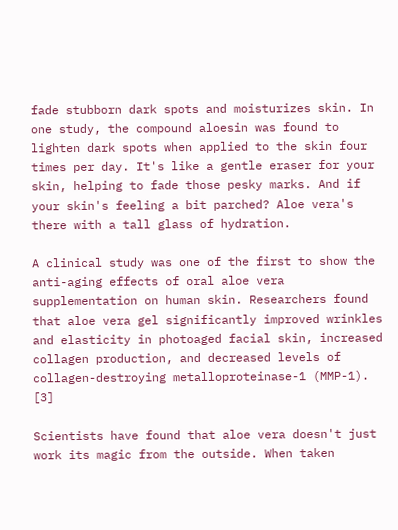fade stubborn dark spots and moisturizes skin. In one study, the compound aloesin was found to lighten dark spots when applied to the skin four times per day. It's like a gentle eraser for your skin, helping to fade those pesky marks. And if your skin's feeling a bit parched? Aloe vera's there with a tall glass of hydration.

A clinical study was one of the first to show the anti-aging effects of oral aloe vera supplementation on human skin. Researchers found that aloe vera gel significantly improved wrinkles and elasticity in photoaged facial skin, increased collagen production, and decreased levels of collagen-destroying metalloproteinase-1 (MMP-1). [3]

Scientists have found that aloe vera doesn't just work its magic from the outside. When taken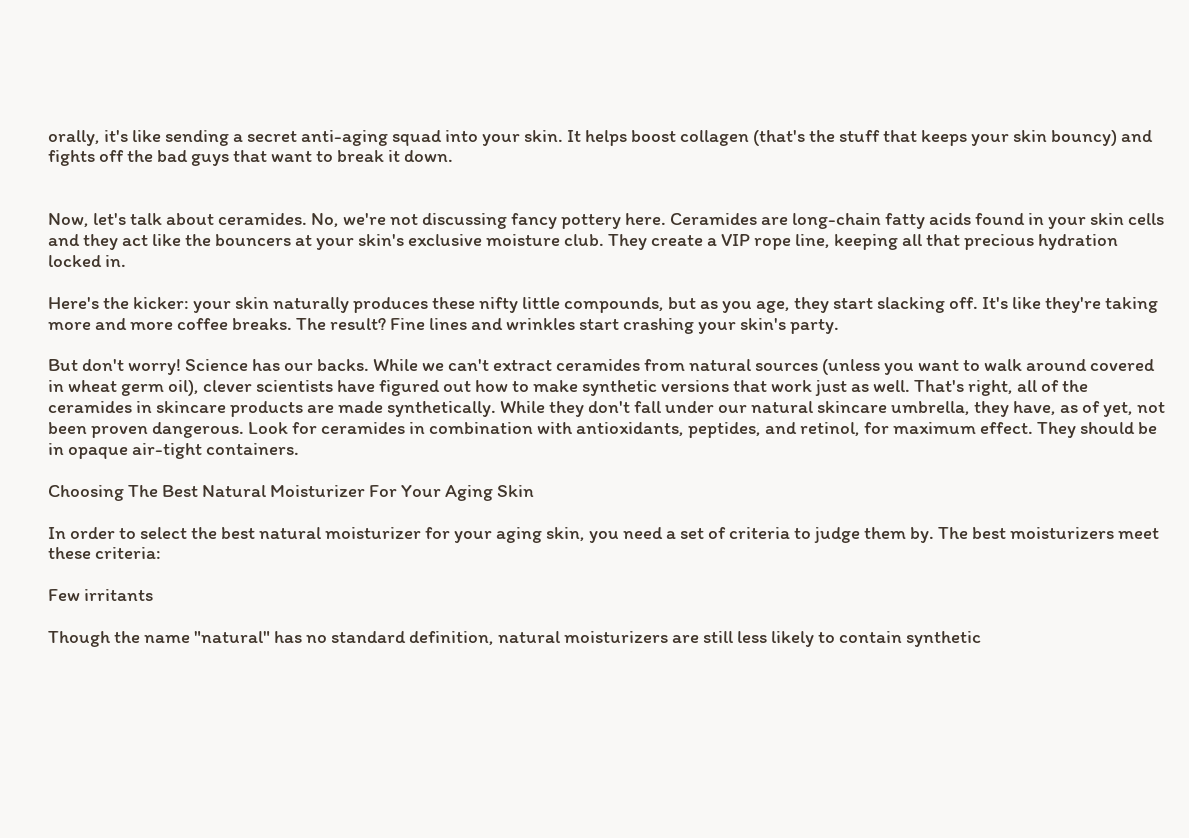orally, it's like sending a secret anti-aging squad into your skin. It helps boost collagen (that's the stuff that keeps your skin bouncy) and fights off the bad guys that want to break it down.


Now, let's talk about ceramides. No, we're not discussing fancy pottery here. Ceramides are long-chain fatty acids found in your skin cells and they act like the bouncers at your skin's exclusive moisture club. They create a VIP rope line, keeping all that precious hydration locked in.

Here's the kicker: your skin naturally produces these nifty little compounds, but as you age, they start slacking off. It's like they're taking more and more coffee breaks. The result? Fine lines and wrinkles start crashing your skin's party.

But don't worry! Science has our backs. While we can't extract ceramides from natural sources (unless you want to walk around covered in wheat germ oil), clever scientists have figured out how to make synthetic versions that work just as well. That's right, all of the ceramides in skincare products are made synthetically. While they don't fall under our natural skincare umbrella, they have, as of yet, not been proven dangerous. Look for ceramides in combination with antioxidants, peptides, and retinol, for maximum effect. They should be in opaque air-tight containers.

Choosing The Best Natural Moisturizer For Your Aging Skin

In order to select the best natural moisturizer for your aging skin, you need a set of criteria to judge them by. The best moisturizers meet these criteria:

Few irritants

Though the name "natural" has no standard definition, natural moisturizers are still less likely to contain synthetic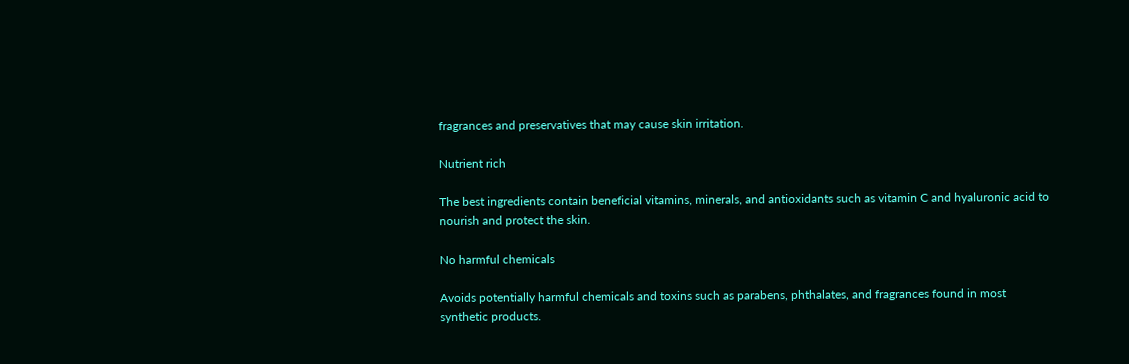fragrances and preservatives that may cause skin irritation.

Nutrient rich

The best ingredients contain beneficial vitamins, minerals, and antioxidants such as vitamin C and hyaluronic acid to nourish and protect the skin.

No harmful chemicals

Avoids potentially harmful chemicals and toxins such as parabens, phthalates, and fragrances found in most synthetic products.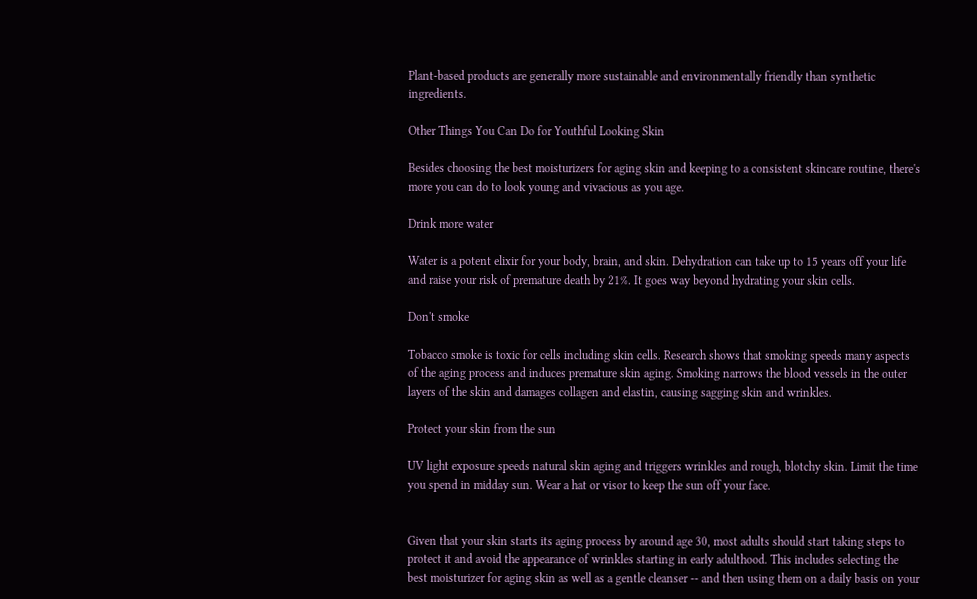Plant-based products are generally more sustainable and environmentally friendly than synthetic ingredients.

Other Things You Can Do for Youthful Looking Skin

Besides choosing the best moisturizers for aging skin and keeping to a consistent skincare routine, there's more you can do to look young and vivacious as you age.

Drink more water

Water is a potent elixir for your body, brain, and skin. Dehydration can take up to 15 years off your life and raise your risk of premature death by 21%. It goes way beyond hydrating your skin cells.

Don't smoke

Tobacco smoke is toxic for cells including skin cells. Research shows that smoking speeds many aspects of the aging process and induces premature skin aging. Smoking narrows the blood vessels in the outer layers of the skin and damages collagen and elastin, causing sagging skin and wrinkles.

Protect your skin from the sun

UV light exposure speeds natural skin aging and triggers wrinkles and rough, blotchy skin. Limit the time you spend in midday sun. Wear a hat or visor to keep the sun off your face.


Given that your skin starts its aging process by around age 30, most adults should start taking steps to protect it and avoid the appearance of wrinkles starting in early adulthood. This includes selecting the best moisturizer for aging skin as well as a gentle cleanser -- and then using them on a daily basis on your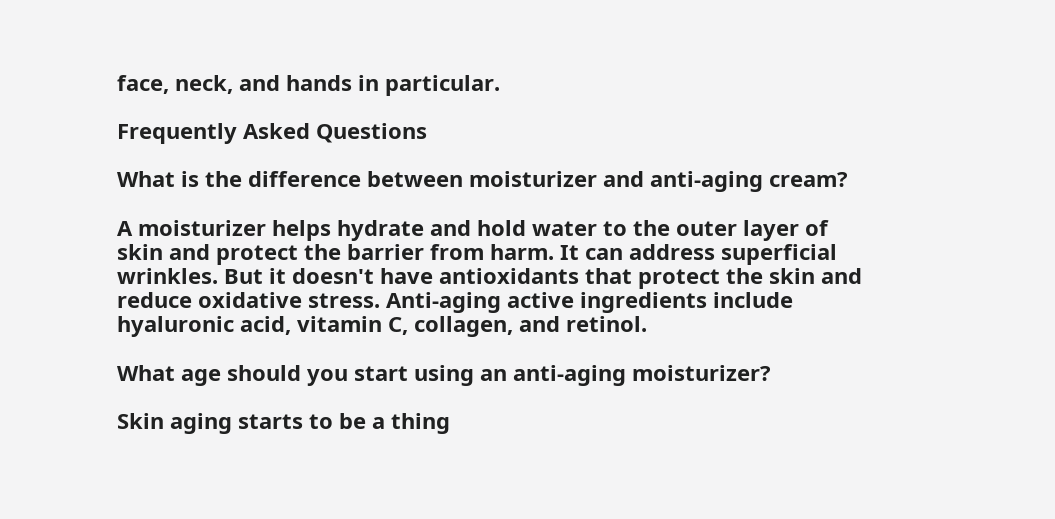face, neck, and hands in particular.

Frequently Asked Questions

What is the difference between moisturizer and anti-aging cream?

A moisturizer helps hydrate and hold water to the outer layer of skin and protect the barrier from harm. It can address superficial wrinkles. But it doesn't have antioxidants that protect the skin and reduce oxidative stress. Anti-aging active ingredients include hyaluronic acid, vitamin C, collagen, and retinol.

What age should you start using an anti-aging moisturizer?

Skin aging starts to be a thing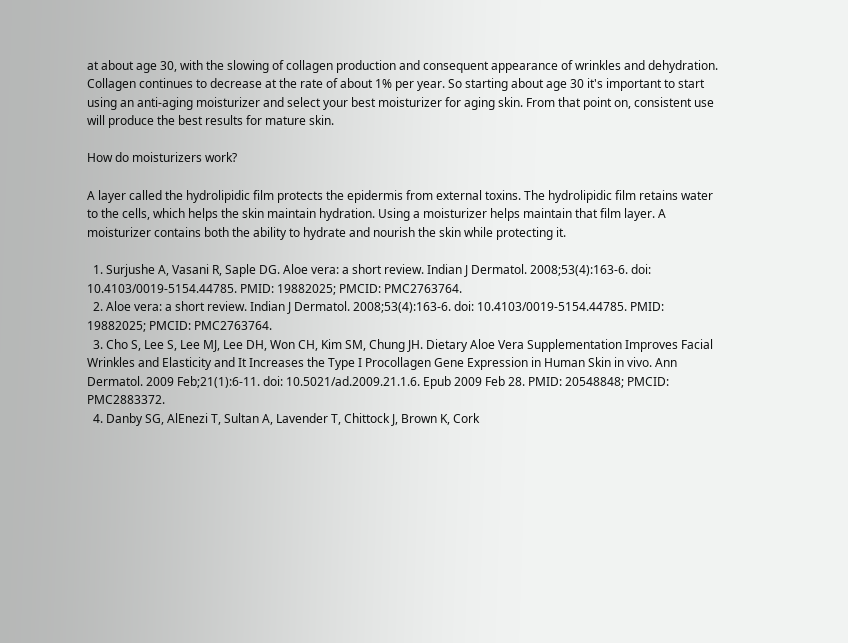at about age 30, with the slowing of collagen production and consequent appearance of wrinkles and dehydration. Collagen continues to decrease at the rate of about 1% per year. So starting about age 30 it's important to start using an anti-aging moisturizer and select your best moisturizer for aging skin. From that point on, consistent use will produce the best results for mature skin.

How do moisturizers work?

A layer called the hydrolipidic film protects the epidermis from external toxins. The hydrolipidic film retains water to the cells, which helps the skin maintain hydration. Using a moisturizer helps maintain that film layer. A moisturizer contains both the ability to hydrate and nourish the skin while protecting it.

  1. Surjushe A, Vasani R, Saple DG. Aloe vera: a short review. Indian J Dermatol. 2008;53(4):163-6. doi: 10.4103/0019-5154.44785. PMID: 19882025; PMCID: PMC2763764.
  2. Aloe vera: a short review. Indian J Dermatol. 2008;53(4):163-6. doi: 10.4103/0019-5154.44785. PMID: 19882025; PMCID: PMC2763764.
  3. Cho S, Lee S, Lee MJ, Lee DH, Won CH, Kim SM, Chung JH. Dietary Aloe Vera Supplementation Improves Facial Wrinkles and Elasticity and It Increases the Type I Procollagen Gene Expression in Human Skin in vivo. Ann Dermatol. 2009 Feb;21(1):6-11. doi: 10.5021/ad.2009.21.1.6. Epub 2009 Feb 28. PMID: 20548848; PMCID: PMC2883372.
  4. Danby SG, AlEnezi T, Sultan A, Lavender T, Chittock J, Brown K, Cork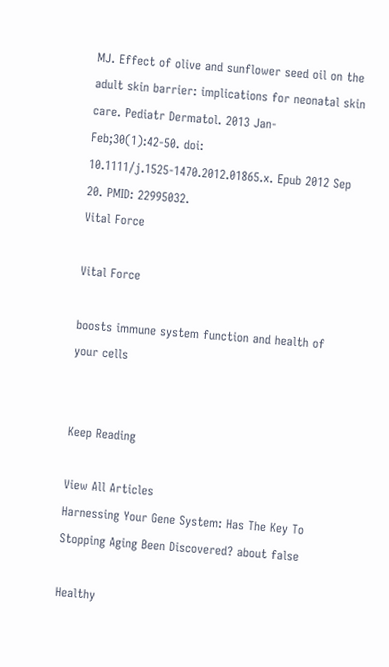MJ. Effect of olive and sunflower seed oil on the adult skin barrier: implications for neonatal skin care. Pediatr Dermatol. 2013 Jan-Feb;30(1):42-50. doi: 10.1111/j.1525-1470.2012.01865.x. Epub 2012 Sep 20. PMID: 22995032.
Vital Force

Vital Force

boosts immune system function and health of your cells


Keep Reading

View All Articles
Harnessing Your Gene System: Has The Key To Stopping Aging Been Discovered? about false

Healthy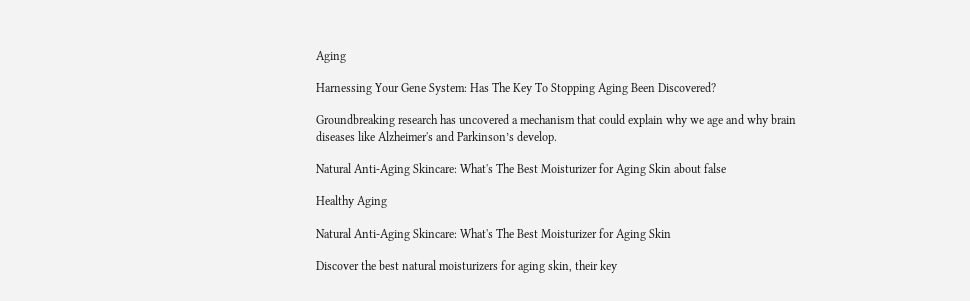Aging

Harnessing Your Gene System: Has The Key To Stopping Aging Been Discovered?

Groundbreaking research has uncovered a mechanism that could explain why we age and why brain diseases like Alzheimer's and Parkinson’s develop.

Natural Anti-Aging Skincare: What's The Best Moisturizer for Aging Skin about false

Healthy Aging

Natural Anti-Aging Skincare: What's The Best Moisturizer for Aging Skin

Discover the best natural moisturizers for aging skin, their key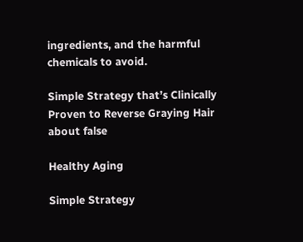ingredients, and the harmful chemicals to avoid.

Simple Strategy that’s Clinically Proven to Reverse Graying Hair about false

Healthy Aging

Simple Strategy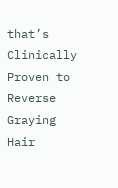that’s Clinically Proven to Reverse Graying Hair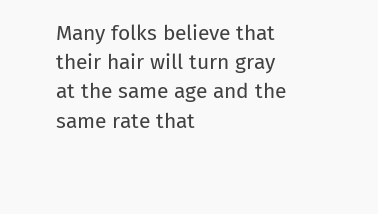Many folks believe that their hair will turn gray at the same age and the same rate that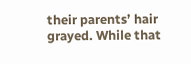their parents’ hair grayed. While that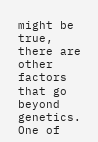might be true, there are other factors that go beyond genetics. One of